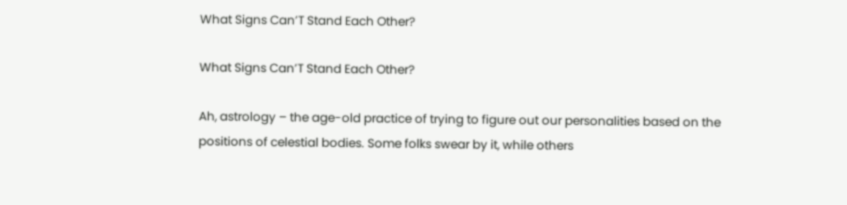What Signs Can’T Stand Each Other?

What Signs Can’T Stand Each Other?

Ah, astrology – the age-old practice of trying to figure out our personalities based on the positions of celestial bodies. Some folks swear by it, while others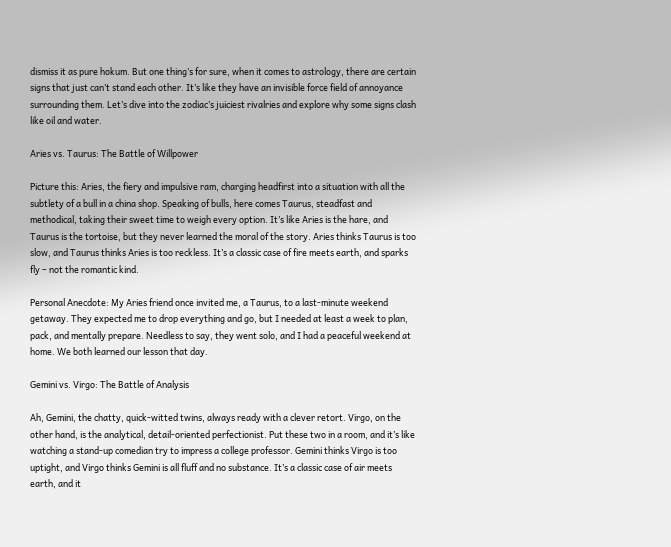dismiss it as pure hokum. But one thing’s for sure, when it comes to astrology, there are certain signs that just can’t stand each other. It’s like they have an invisible force field of annoyance surrounding them. Let’s dive into the zodiac’s juiciest rivalries and explore why some signs clash like oil and water.

Aries vs. Taurus: The Battle of Willpower

Picture this: Aries, the fiery and impulsive ram, charging headfirst into a situation with all the subtlety of a bull in a china shop. Speaking of bulls, here comes Taurus, steadfast and methodical, taking their sweet time to weigh every option. It’s like Aries is the hare, and Taurus is the tortoise, but they never learned the moral of the story. Aries thinks Taurus is too slow, and Taurus thinks Aries is too reckless. It’s a classic case of fire meets earth, and sparks fly – not the romantic kind.

Personal Anecdote: My Aries friend once invited me, a Taurus, to a last-minute weekend getaway. They expected me to drop everything and go, but I needed at least a week to plan, pack, and mentally prepare. Needless to say, they went solo, and I had a peaceful weekend at home. We both learned our lesson that day.

Gemini vs. Virgo: The Battle of Analysis

Ah, Gemini, the chatty, quick-witted twins, always ready with a clever retort. Virgo, on the other hand, is the analytical, detail-oriented perfectionist. Put these two in a room, and it’s like watching a stand-up comedian try to impress a college professor. Gemini thinks Virgo is too uptight, and Virgo thinks Gemini is all fluff and no substance. It’s a classic case of air meets earth, and it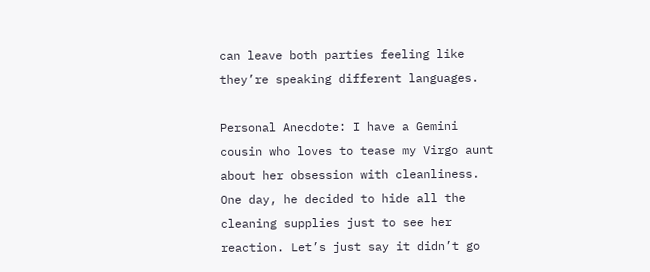can leave both parties feeling like they’re speaking different languages.

Personal Anecdote: I have a Gemini cousin who loves to tease my Virgo aunt about her obsession with cleanliness. One day, he decided to hide all the cleaning supplies just to see her reaction. Let’s just say it didn’t go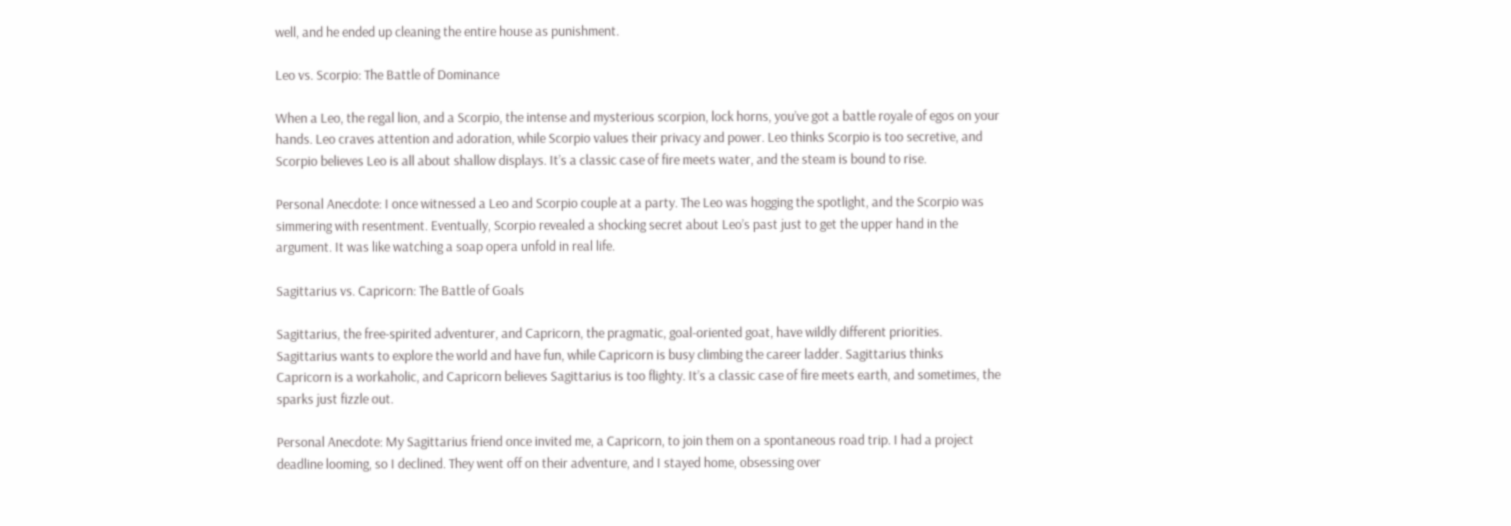well, and he ended up cleaning the entire house as punishment.

Leo vs. Scorpio: The Battle of Dominance

When a Leo, the regal lion, and a Scorpio, the intense and mysterious scorpion, lock horns, you’ve got a battle royale of egos on your hands. Leo craves attention and adoration, while Scorpio values their privacy and power. Leo thinks Scorpio is too secretive, and Scorpio believes Leo is all about shallow displays. It’s a classic case of fire meets water, and the steam is bound to rise.

Personal Anecdote: I once witnessed a Leo and Scorpio couple at a party. The Leo was hogging the spotlight, and the Scorpio was simmering with resentment. Eventually, Scorpio revealed a shocking secret about Leo’s past just to get the upper hand in the argument. It was like watching a soap opera unfold in real life.

Sagittarius vs. Capricorn: The Battle of Goals

Sagittarius, the free-spirited adventurer, and Capricorn, the pragmatic, goal-oriented goat, have wildly different priorities. Sagittarius wants to explore the world and have fun, while Capricorn is busy climbing the career ladder. Sagittarius thinks Capricorn is a workaholic, and Capricorn believes Sagittarius is too flighty. It’s a classic case of fire meets earth, and sometimes, the sparks just fizzle out.

Personal Anecdote: My Sagittarius friend once invited me, a Capricorn, to join them on a spontaneous road trip. I had a project deadline looming, so I declined. They went off on their adventure, and I stayed home, obsessing over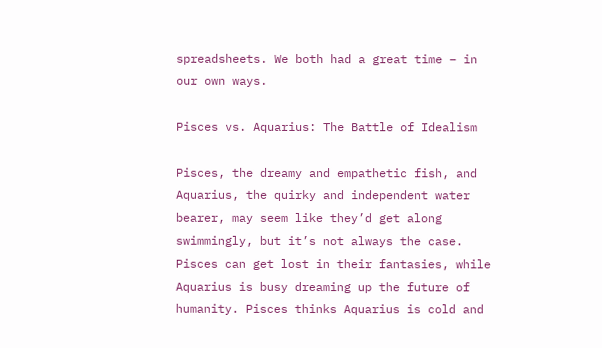spreadsheets. We both had a great time – in our own ways.

Pisces vs. Aquarius: The Battle of Idealism

Pisces, the dreamy and empathetic fish, and Aquarius, the quirky and independent water bearer, may seem like they’d get along swimmingly, but it’s not always the case. Pisces can get lost in their fantasies, while Aquarius is busy dreaming up the future of humanity. Pisces thinks Aquarius is cold and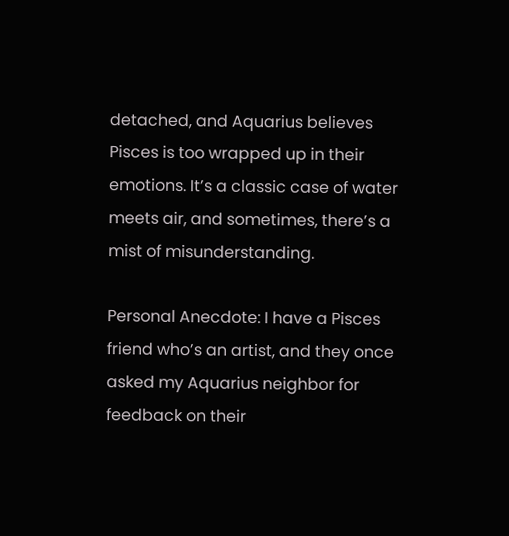detached, and Aquarius believes Pisces is too wrapped up in their emotions. It’s a classic case of water meets air, and sometimes, there’s a mist of misunderstanding.

Personal Anecdote: I have a Pisces friend who’s an artist, and they once asked my Aquarius neighbor for feedback on their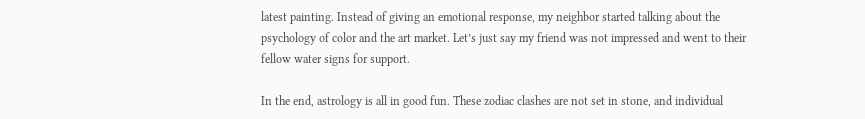latest painting. Instead of giving an emotional response, my neighbor started talking about the psychology of color and the art market. Let’s just say my friend was not impressed and went to their fellow water signs for support.

In the end, astrology is all in good fun. These zodiac clashes are not set in stone, and individual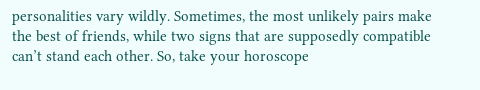personalities vary wildly. Sometimes, the most unlikely pairs make the best of friends, while two signs that are supposedly compatible can’t stand each other. So, take your horoscope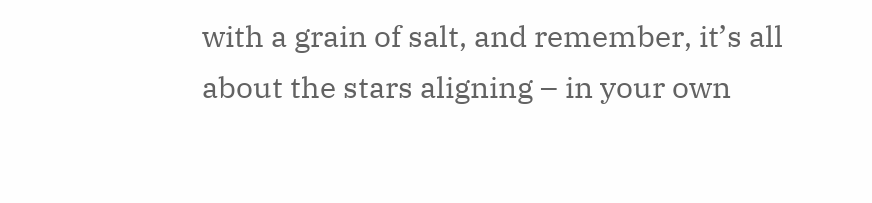with a grain of salt, and remember, it’s all about the stars aligning – in your own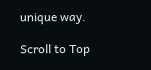unique way.

Scroll to Top